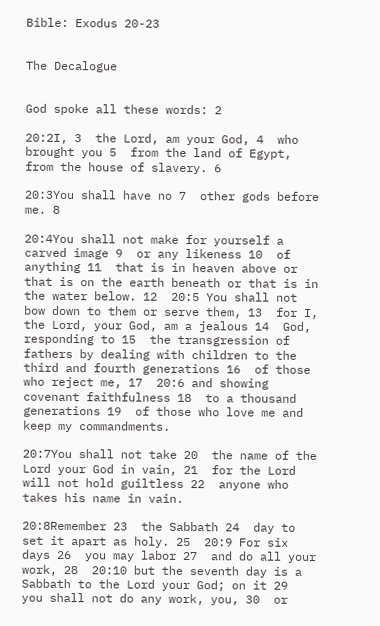Bible: Exodus 20-23


The Decalogue


God spoke all these words: 2

20:2I, 3  the Lord, am your God, 4  who brought you 5  from the land of Egypt, from the house of slavery. 6

20:3You shall have no 7  other gods before me. 8

20:4You shall not make for yourself a carved image 9  or any likeness 10  of anything 11  that is in heaven above or that is on the earth beneath or that is in the water below. 12  20:5 You shall not bow down to them or serve them, 13  for I, the Lord, your God, am a jealous 14  God, responding to 15  the transgression of fathers by dealing with children to the third and fourth generations 16  of those who reject me, 17  20:6 and showing covenant faithfulness 18  to a thousand generations 19  of those who love me and keep my commandments.

20:7You shall not take 20  the name of the Lord your God in vain, 21  for the Lord will not hold guiltless 22  anyone who takes his name in vain.

20:8Remember 23  the Sabbath 24  day to set it apart as holy. 25  20:9 For six days 26  you may labor 27  and do all your work, 28  20:10 but the seventh day is a Sabbath to the Lord your God; on it 29  you shall not do any work, you, 30  or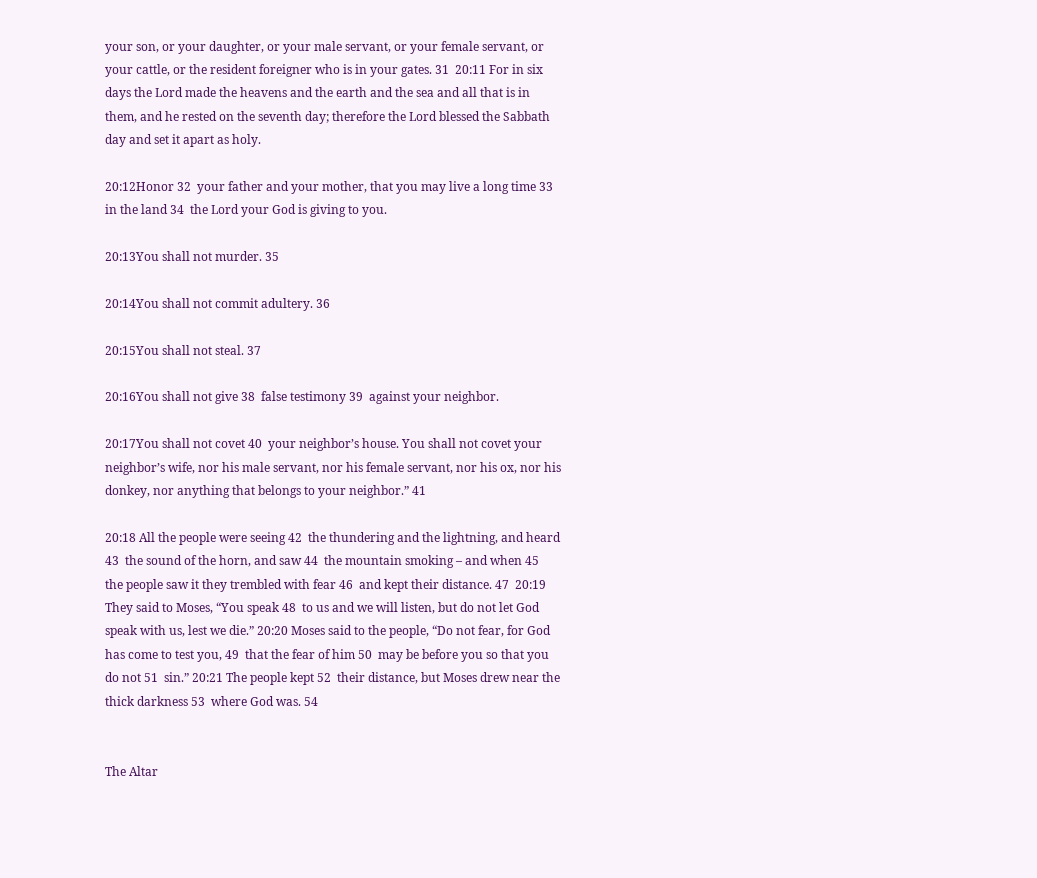your son, or your daughter, or your male servant, or your female servant, or your cattle, or the resident foreigner who is in your gates. 31  20:11 For in six days the Lord made the heavens and the earth and the sea and all that is in them, and he rested on the seventh day; therefore the Lord blessed the Sabbath day and set it apart as holy.

20:12Honor 32  your father and your mother, that you may live a long time 33  in the land 34  the Lord your God is giving to you.

20:13You shall not murder. 35

20:14You shall not commit adultery. 36

20:15You shall not steal. 37

20:16You shall not give 38  false testimony 39  against your neighbor.

20:17You shall not covet 40  your neighbor’s house. You shall not covet your neighbor’s wife, nor his male servant, nor his female servant, nor his ox, nor his donkey, nor anything that belongs to your neighbor.” 41

20:18 All the people were seeing 42  the thundering and the lightning, and heard 43  the sound of the horn, and saw 44  the mountain smoking – and when 45  the people saw it they trembled with fear 46  and kept their distance. 47  20:19 They said to Moses, “You speak 48  to us and we will listen, but do not let God speak with us, lest we die.” 20:20 Moses said to the people, “Do not fear, for God has come to test you, 49  that the fear of him 50  may be before you so that you do not 51  sin.” 20:21 The people kept 52  their distance, but Moses drew near the thick darkness 53  where God was. 54


The Altar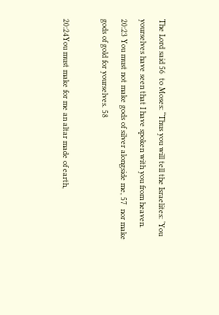The Lord said 56  to Moses: “Thus you will tell the Israelites: ‘You yourselves have seen that I have spoken with you from heaven. 20:23 You must not make gods of silver alongside me, 57  nor make gods of gold for yourselves. 58

20:24You must make for me an altar made of earth,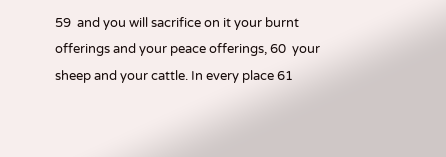59  and you will sacrifice on it your burnt offerings and your peace offerings, 60  your sheep and your cattle. In every place 61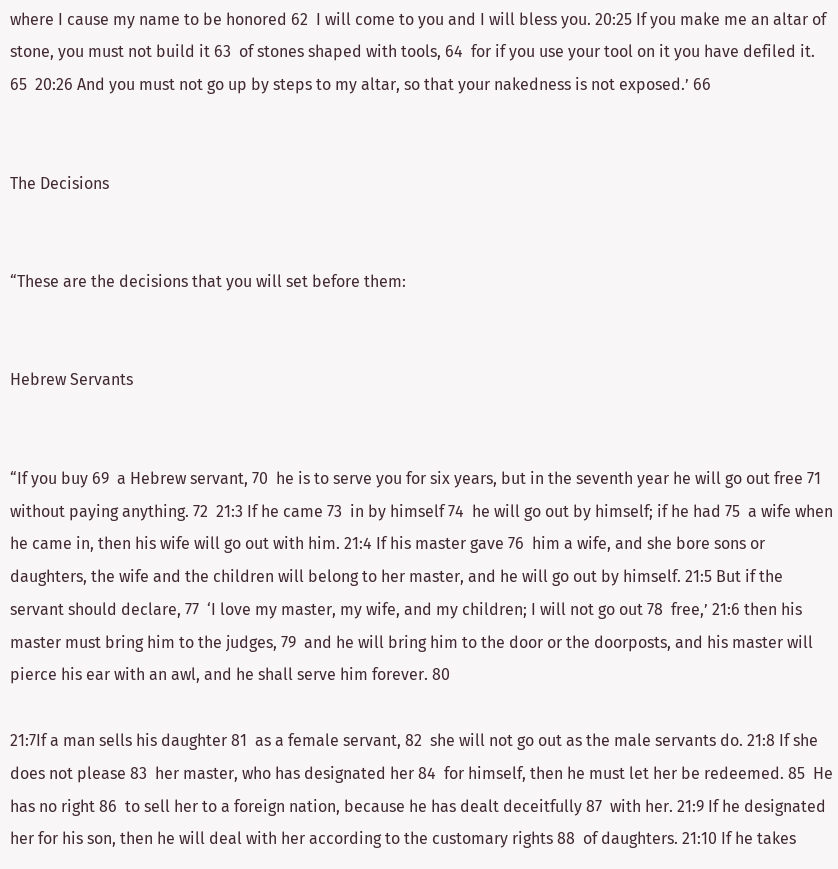where I cause my name to be honored 62  I will come to you and I will bless you. 20:25 If you make me an altar of stone, you must not build it 63  of stones shaped with tools, 64  for if you use your tool on it you have defiled it. 65  20:26 And you must not go up by steps to my altar, so that your nakedness is not exposed.’ 66


The Decisions


“These are the decisions that you will set before them:


Hebrew Servants


“If you buy 69  a Hebrew servant, 70  he is to serve you for six years, but in the seventh year he will go out free 71  without paying anything. 72  21:3 If he came 73  in by himself 74  he will go out by himself; if he had 75  a wife when he came in, then his wife will go out with him. 21:4 If his master gave 76  him a wife, and she bore sons or daughters, the wife and the children will belong to her master, and he will go out by himself. 21:5 But if the servant should declare, 77  ‘I love my master, my wife, and my children; I will not go out 78  free,’ 21:6 then his master must bring him to the judges, 79  and he will bring him to the door or the doorposts, and his master will pierce his ear with an awl, and he shall serve him forever. 80

21:7If a man sells his daughter 81  as a female servant, 82  she will not go out as the male servants do. 21:8 If she does not please 83  her master, who has designated her 84  for himself, then he must let her be redeemed. 85  He has no right 86  to sell her to a foreign nation, because he has dealt deceitfully 87  with her. 21:9 If he designated her for his son, then he will deal with her according to the customary rights 88  of daughters. 21:10 If he takes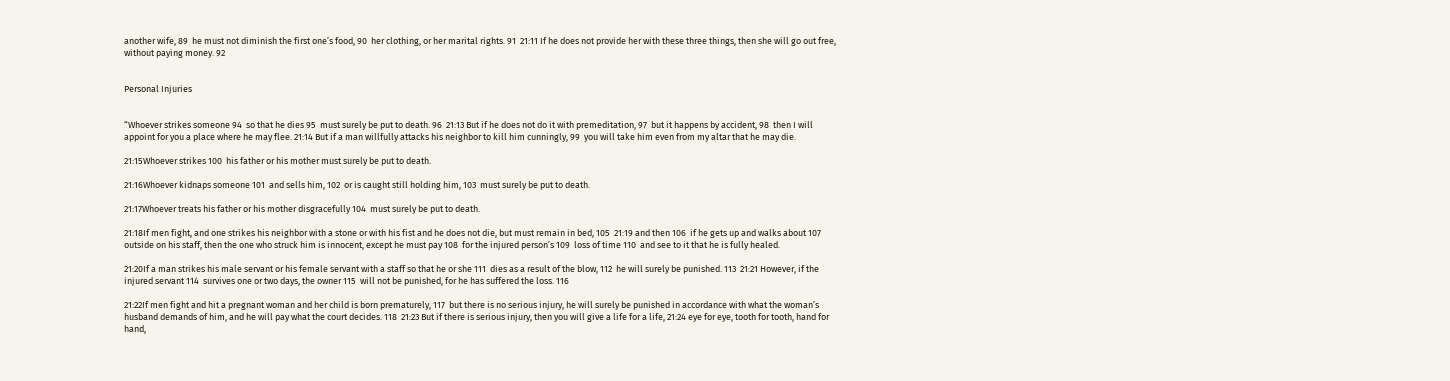another wife, 89  he must not diminish the first one’s food, 90  her clothing, or her marital rights. 91  21:11 If he does not provide her with these three things, then she will go out free, without paying money. 92


Personal Injuries


“Whoever strikes someone 94  so that he dies 95  must surely be put to death. 96  21:13 But if he does not do it with premeditation, 97  but it happens by accident, 98  then I will appoint for you a place where he may flee. 21:14 But if a man willfully attacks his neighbor to kill him cunningly, 99  you will take him even from my altar that he may die.

21:15Whoever strikes 100  his father or his mother must surely be put to death.

21:16Whoever kidnaps someone 101  and sells him, 102  or is caught still holding him, 103  must surely be put to death.

21:17Whoever treats his father or his mother disgracefully 104  must surely be put to death.

21:18If men fight, and one strikes his neighbor with a stone or with his fist and he does not die, but must remain in bed, 105  21:19 and then 106  if he gets up and walks about 107  outside on his staff, then the one who struck him is innocent, except he must pay 108  for the injured person’s 109  loss of time 110  and see to it that he is fully healed.

21:20If a man strikes his male servant or his female servant with a staff so that he or she 111  dies as a result of the blow, 112  he will surely be punished. 113  21:21 However, if the injured servant 114  survives one or two days, the owner 115  will not be punished, for he has suffered the loss. 116

21:22If men fight and hit a pregnant woman and her child is born prematurely, 117  but there is no serious injury, he will surely be punished in accordance with what the woman’s husband demands of him, and he will pay what the court decides. 118  21:23 But if there is serious injury, then you will give a life for a life, 21:24 eye for eye, tooth for tooth, hand for hand,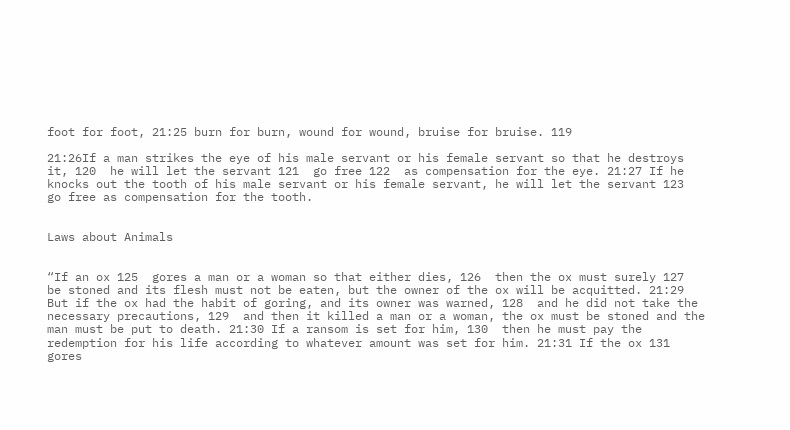foot for foot, 21:25 burn for burn, wound for wound, bruise for bruise. 119

21:26If a man strikes the eye of his male servant or his female servant so that he destroys it, 120  he will let the servant 121  go free 122  as compensation for the eye. 21:27 If he knocks out the tooth of his male servant or his female servant, he will let the servant 123  go free as compensation for the tooth.


Laws about Animals


“If an ox 125  gores a man or a woman so that either dies, 126  then the ox must surely 127  be stoned and its flesh must not be eaten, but the owner of the ox will be acquitted. 21:29 But if the ox had the habit of goring, and its owner was warned, 128  and he did not take the necessary precautions, 129  and then it killed a man or a woman, the ox must be stoned and the man must be put to death. 21:30 If a ransom is set for him, 130  then he must pay the redemption for his life according to whatever amount was set for him. 21:31 If the ox 131  gores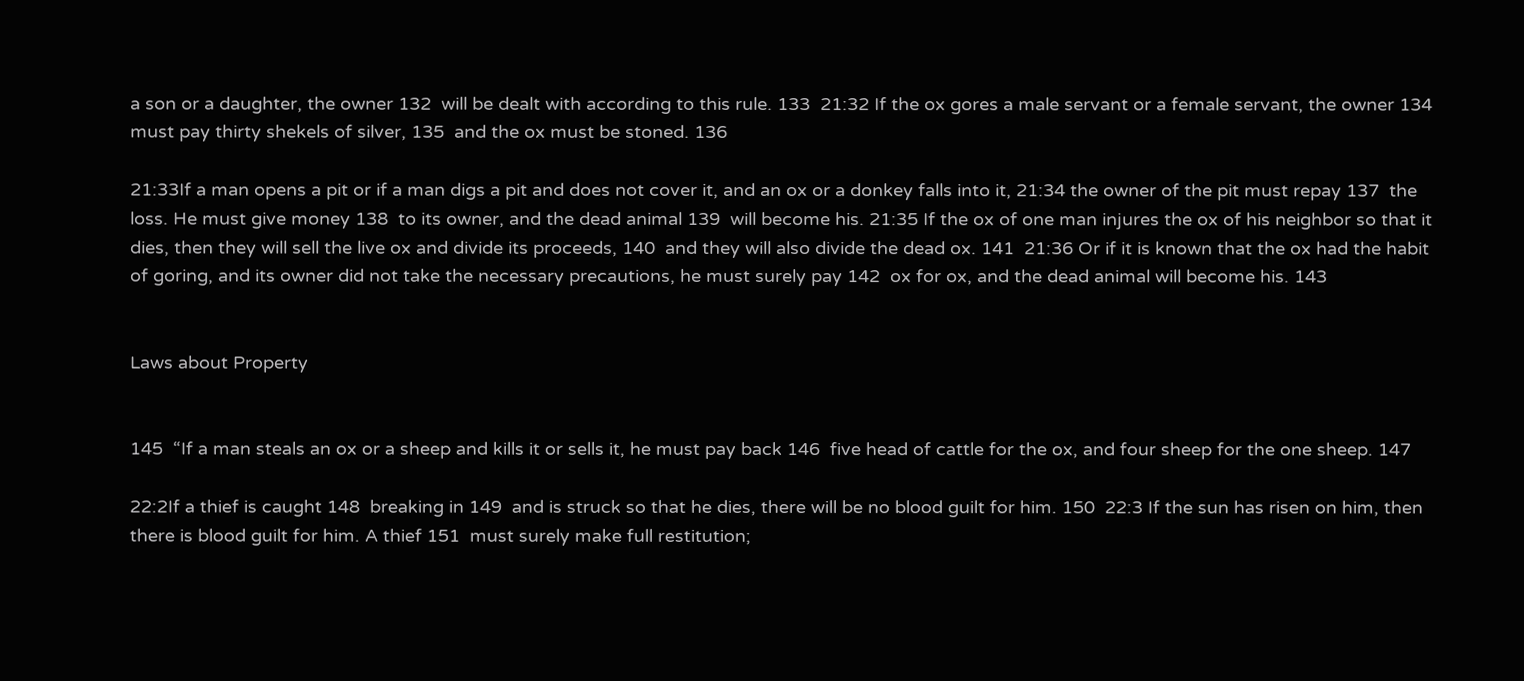a son or a daughter, the owner 132  will be dealt with according to this rule. 133  21:32 If the ox gores a male servant or a female servant, the owner 134  must pay thirty shekels of silver, 135  and the ox must be stoned. 136

21:33If a man opens a pit or if a man digs a pit and does not cover it, and an ox or a donkey falls into it, 21:34 the owner of the pit must repay 137  the loss. He must give money 138  to its owner, and the dead animal 139  will become his. 21:35 If the ox of one man injures the ox of his neighbor so that it dies, then they will sell the live ox and divide its proceeds, 140  and they will also divide the dead ox. 141  21:36 Or if it is known that the ox had the habit of goring, and its owner did not take the necessary precautions, he must surely pay 142  ox for ox, and the dead animal will become his. 143


Laws about Property


145  “If a man steals an ox or a sheep and kills it or sells it, he must pay back 146  five head of cattle for the ox, and four sheep for the one sheep. 147

22:2If a thief is caught 148  breaking in 149  and is struck so that he dies, there will be no blood guilt for him. 150  22:3 If the sun has risen on him, then there is blood guilt for him. A thief 151  must surely make full restitution;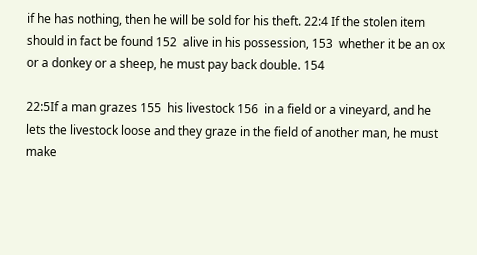if he has nothing, then he will be sold for his theft. 22:4 If the stolen item should in fact be found 152  alive in his possession, 153  whether it be an ox or a donkey or a sheep, he must pay back double. 154

22:5If a man grazes 155  his livestock 156  in a field or a vineyard, and he lets the livestock loose and they graze in the field of another man, he must make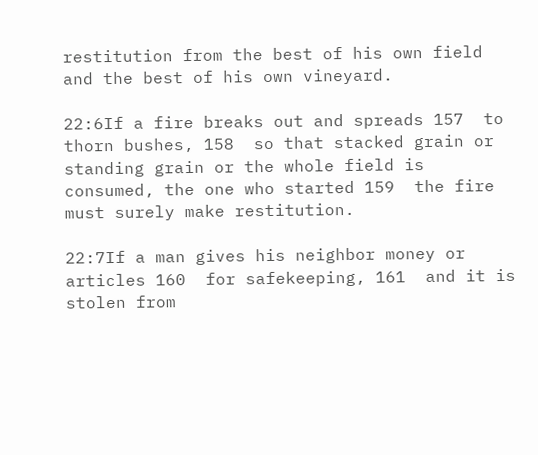restitution from the best of his own field and the best of his own vineyard.

22:6If a fire breaks out and spreads 157  to thorn bushes, 158  so that stacked grain or standing grain or the whole field is consumed, the one who started 159  the fire must surely make restitution.

22:7If a man gives his neighbor money or articles 160  for safekeeping, 161  and it is stolen from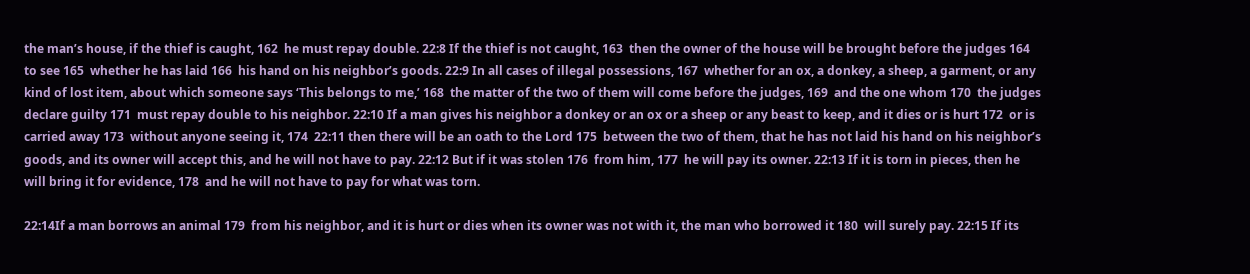the man’s house, if the thief is caught, 162  he must repay double. 22:8 If the thief is not caught, 163  then the owner of the house will be brought before the judges 164  to see 165  whether he has laid 166  his hand on his neighbor’s goods. 22:9 In all cases of illegal possessions, 167  whether for an ox, a donkey, a sheep, a garment, or any kind of lost item, about which someone says ‘This belongs to me,’ 168  the matter of the two of them will come before the judges, 169  and the one whom 170  the judges declare guilty 171  must repay double to his neighbor. 22:10 If a man gives his neighbor a donkey or an ox or a sheep or any beast to keep, and it dies or is hurt 172  or is carried away 173  without anyone seeing it, 174  22:11 then there will be an oath to the Lord 175  between the two of them, that he has not laid his hand on his neighbor’s goods, and its owner will accept this, and he will not have to pay. 22:12 But if it was stolen 176  from him, 177  he will pay its owner. 22:13 If it is torn in pieces, then he will bring it for evidence, 178  and he will not have to pay for what was torn.

22:14If a man borrows an animal 179  from his neighbor, and it is hurt or dies when its owner was not with it, the man who borrowed it 180  will surely pay. 22:15 If its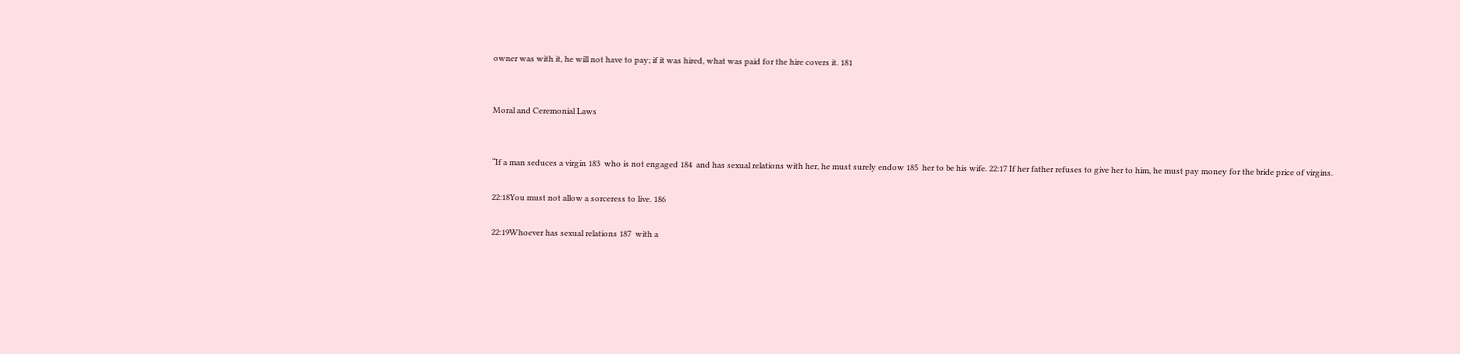owner was with it, he will not have to pay; if it was hired, what was paid for the hire covers it. 181


Moral and Ceremonial Laws


“If a man seduces a virgin 183  who is not engaged 184  and has sexual relations with her, he must surely endow 185  her to be his wife. 22:17 If her father refuses to give her to him, he must pay money for the bride price of virgins.

22:18You must not allow a sorceress to live. 186

22:19Whoever has sexual relations 187  with a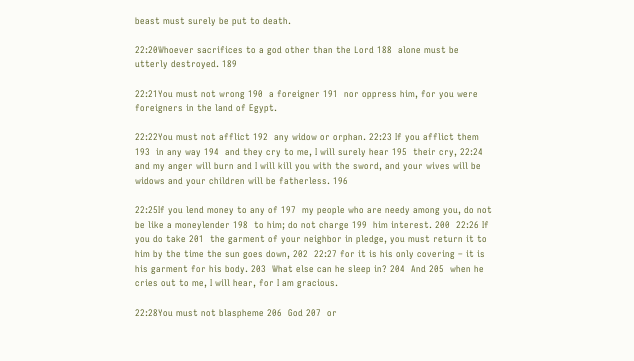beast must surely be put to death.

22:20Whoever sacrifices to a god other than the Lord 188  alone must be utterly destroyed. 189

22:21You must not wrong 190  a foreigner 191  nor oppress him, for you were foreigners in the land of Egypt.

22:22You must not afflict 192  any widow or orphan. 22:23 If you afflict them 193  in any way 194  and they cry to me, I will surely hear 195  their cry, 22:24 and my anger will burn and I will kill you with the sword, and your wives will be widows and your children will be fatherless. 196

22:25If you lend money to any of 197  my people who are needy among you, do not be like a moneylender 198  to him; do not charge 199  him interest. 200  22:26 If you do take 201  the garment of your neighbor in pledge, you must return it to him by the time the sun goes down, 202  22:27 for it is his only covering – it is his garment for his body. 203  What else can he sleep in? 204  And 205  when he cries out to me, I will hear, for I am gracious.

22:28You must not blaspheme 206  God 207  or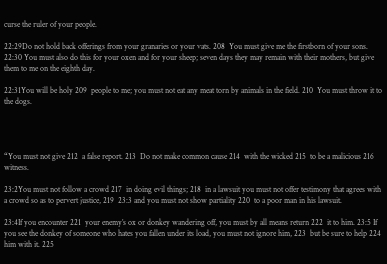curse the ruler of your people.

22:29Do not hold back offerings from your granaries or your vats. 208  You must give me the firstborn of your sons. 22:30 You must also do this for your oxen and for your sheep; seven days they may remain with their mothers, but give them to me on the eighth day.

22:31You will be holy 209  people to me; you must not eat any meat torn by animals in the field. 210  You must throw it to the dogs.




“You must not give 212  a false report. 213  Do not make common cause 214  with the wicked 215  to be a malicious 216  witness.

23:2You must not follow a crowd 217  in doing evil things; 218  in a lawsuit you must not offer testimony that agrees with a crowd so as to pervert justice, 219  23:3 and you must not show partiality 220  to a poor man in his lawsuit.

23:4If you encounter 221  your enemy’s ox or donkey wandering off, you must by all means return 222  it to him. 23:5 If you see the donkey of someone who hates you fallen under its load, you must not ignore him, 223  but be sure to help 224  him with it. 225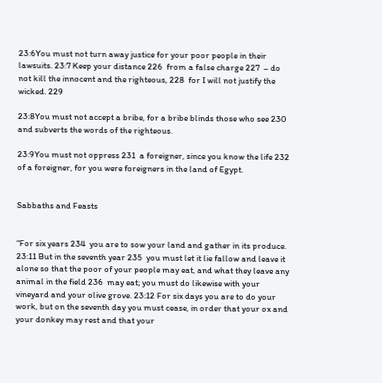23:6You must not turn away justice for your poor people in their lawsuits. 23:7 Keep your distance 226  from a false charge 227  – do not kill the innocent and the righteous, 228  for I will not justify the wicked. 229

23:8You must not accept a bribe, for a bribe blinds those who see 230  and subverts the words of the righteous.

23:9You must not oppress 231  a foreigner, since you know the life 232  of a foreigner, for you were foreigners in the land of Egypt.


Sabbaths and Feasts


“For six years 234  you are to sow your land and gather in its produce. 23:11 But in the seventh year 235  you must let it lie fallow and leave it alone so that the poor of your people may eat, and what they leave any animal in the field 236  may eat; you must do likewise with your vineyard and your olive grove. 23:12 For six days you are to do your work, but on the seventh day you must cease, in order that your ox and your donkey may rest and that your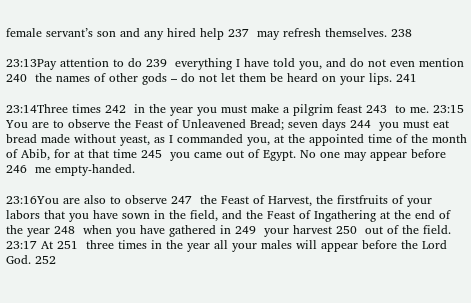female servant’s son and any hired help 237  may refresh themselves. 238

23:13Pay attention to do 239  everything I have told you, and do not even mention 240  the names of other gods – do not let them be heard on your lips. 241

23:14Three times 242  in the year you must make a pilgrim feast 243  to me. 23:15 You are to observe the Feast of Unleavened Bread; seven days 244  you must eat bread made without yeast, as I commanded you, at the appointed time of the month of Abib, for at that time 245  you came out of Egypt. No one may appear before 246  me empty-handed.

23:16You are also to observe 247  the Feast of Harvest, the firstfruits of your labors that you have sown in the field, and the Feast of Ingathering at the end of the year 248  when you have gathered in 249  your harvest 250  out of the field. 23:17 At 251  three times in the year all your males will appear before the Lord God. 252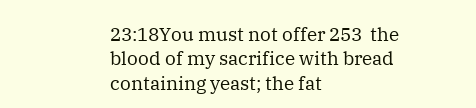23:18You must not offer 253  the blood of my sacrifice with bread containing yeast; the fat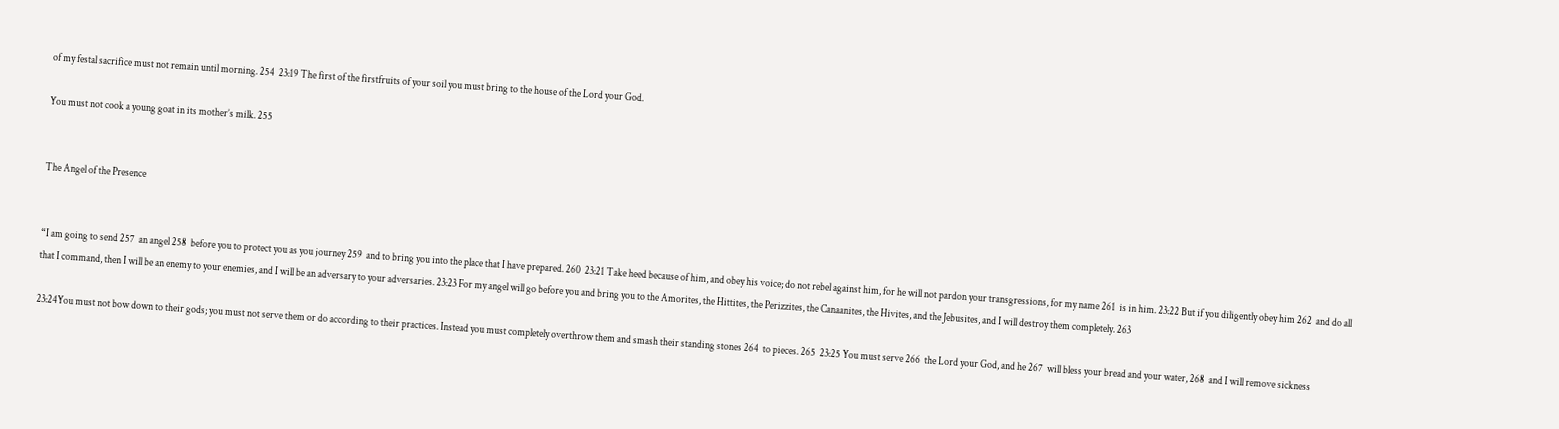of my festal sacrifice must not remain until morning. 254  23:19 The first of the firstfruits of your soil you must bring to the house of the Lord your God.

You must not cook a young goat in its mother’s milk. 255


The Angel of the Presence


“I am going to send 257  an angel 258  before you to protect you as you journey 259  and to bring you into the place that I have prepared. 260  23:21 Take heed because of him, and obey his voice; do not rebel against him, for he will not pardon your transgressions, for my name 261  is in him. 23:22 But if you diligently obey him 262  and do all that I command, then I will be an enemy to your enemies, and I will be an adversary to your adversaries. 23:23 For my angel will go before you and bring you to the Amorites, the Hittites, the Perizzites, the Canaanites, the Hivites, and the Jebusites, and I will destroy them completely. 263

23:24You must not bow down to their gods; you must not serve them or do according to their practices. Instead you must completely overthrow them and smash their standing stones 264  to pieces. 265  23:25 You must serve 266  the Lord your God, and he 267  will bless your bread and your water, 268  and I will remove sickness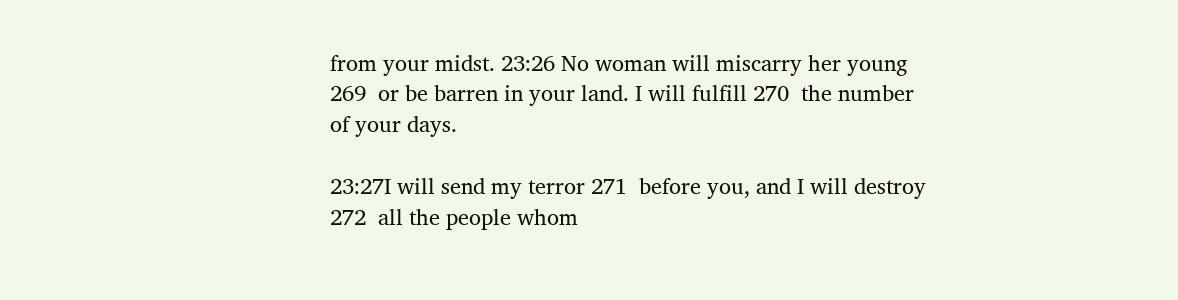from your midst. 23:26 No woman will miscarry her young 269  or be barren in your land. I will fulfill 270  the number of your days.

23:27I will send my terror 271  before you, and I will destroy 272  all the people whom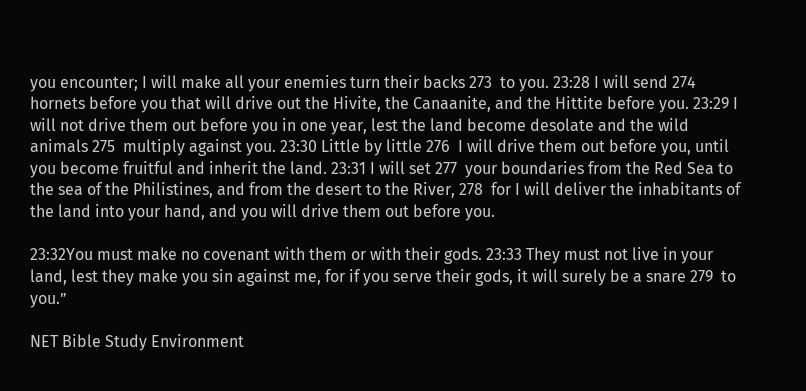you encounter; I will make all your enemies turn their backs 273  to you. 23:28 I will send 274  hornets before you that will drive out the Hivite, the Canaanite, and the Hittite before you. 23:29 I will not drive them out before you in one year, lest the land become desolate and the wild animals 275  multiply against you. 23:30 Little by little 276  I will drive them out before you, until you become fruitful and inherit the land. 23:31 I will set 277  your boundaries from the Red Sea to the sea of the Philistines, and from the desert to the River, 278  for I will deliver the inhabitants of the land into your hand, and you will drive them out before you.

23:32You must make no covenant with them or with their gods. 23:33 They must not live in your land, lest they make you sin against me, for if you serve their gods, it will surely be a snare 279  to you.”

NET Bible Study Environment